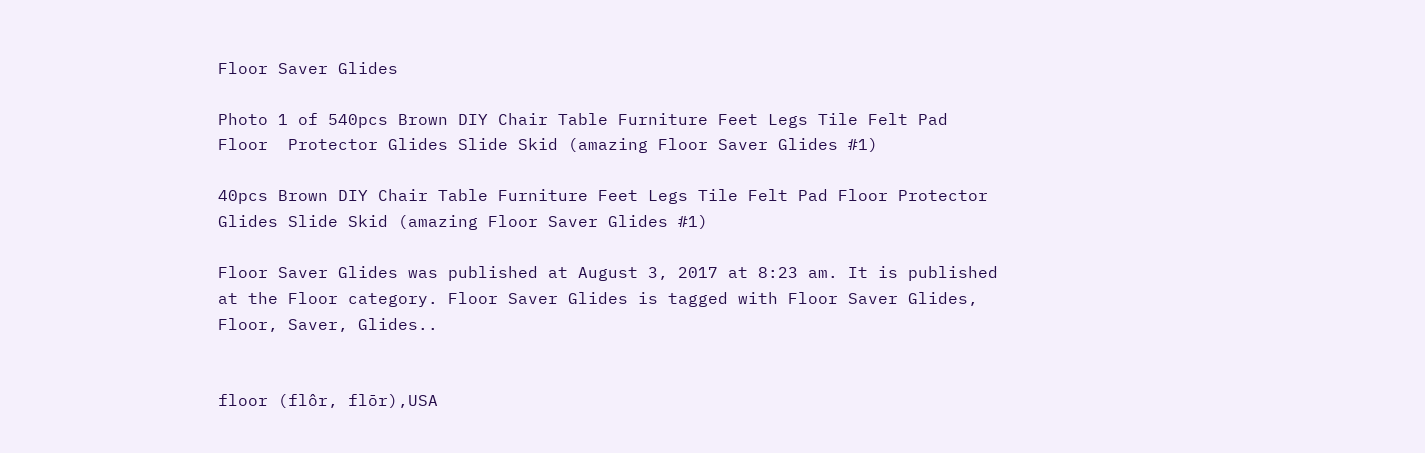Floor Saver Glides

Photo 1 of 540pcs Brown DIY Chair Table Furniture Feet Legs Tile Felt Pad Floor  Protector Glides Slide Skid (amazing Floor Saver Glides #1)

40pcs Brown DIY Chair Table Furniture Feet Legs Tile Felt Pad Floor Protector Glides Slide Skid (amazing Floor Saver Glides #1)

Floor Saver Glides was published at August 3, 2017 at 8:23 am. It is published at the Floor category. Floor Saver Glides is tagged with Floor Saver Glides, Floor, Saver, Glides..


floor (flôr, flōr),USA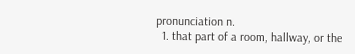pronunciation n.
  1. that part of a room, hallway, or the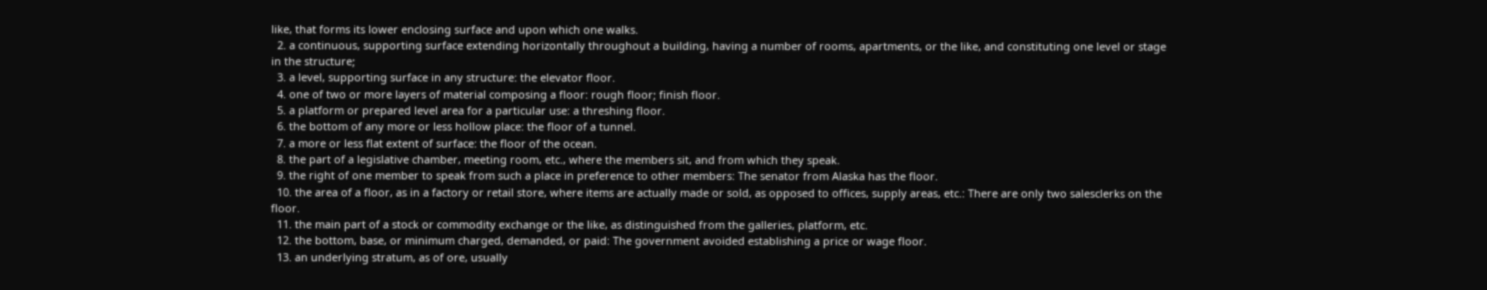like, that forms its lower enclosing surface and upon which one walks.
  2. a continuous, supporting surface extending horizontally throughout a building, having a number of rooms, apartments, or the like, and constituting one level or stage in the structure;
  3. a level, supporting surface in any structure: the elevator floor.
  4. one of two or more layers of material composing a floor: rough floor; finish floor.
  5. a platform or prepared level area for a particular use: a threshing floor.
  6. the bottom of any more or less hollow place: the floor of a tunnel.
  7. a more or less flat extent of surface: the floor of the ocean.
  8. the part of a legislative chamber, meeting room, etc., where the members sit, and from which they speak.
  9. the right of one member to speak from such a place in preference to other members: The senator from Alaska has the floor.
  10. the area of a floor, as in a factory or retail store, where items are actually made or sold, as opposed to offices, supply areas, etc.: There are only two salesclerks on the floor.
  11. the main part of a stock or commodity exchange or the like, as distinguished from the galleries, platform, etc.
  12. the bottom, base, or minimum charged, demanded, or paid: The government avoided establishing a price or wage floor.
  13. an underlying stratum, as of ore, usually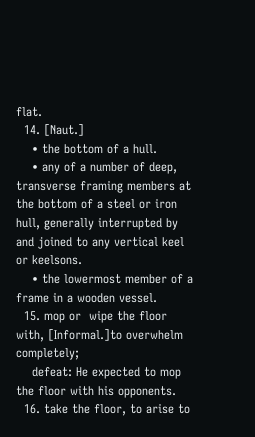flat.
  14. [Naut.]
    • the bottom of a hull.
    • any of a number of deep, transverse framing members at the bottom of a steel or iron hull, generally interrupted by and joined to any vertical keel or keelsons.
    • the lowermost member of a frame in a wooden vessel.
  15. mop or  wipe the floor with, [Informal.]to overwhelm completely;
    defeat: He expected to mop the floor with his opponents.
  16. take the floor, to arise to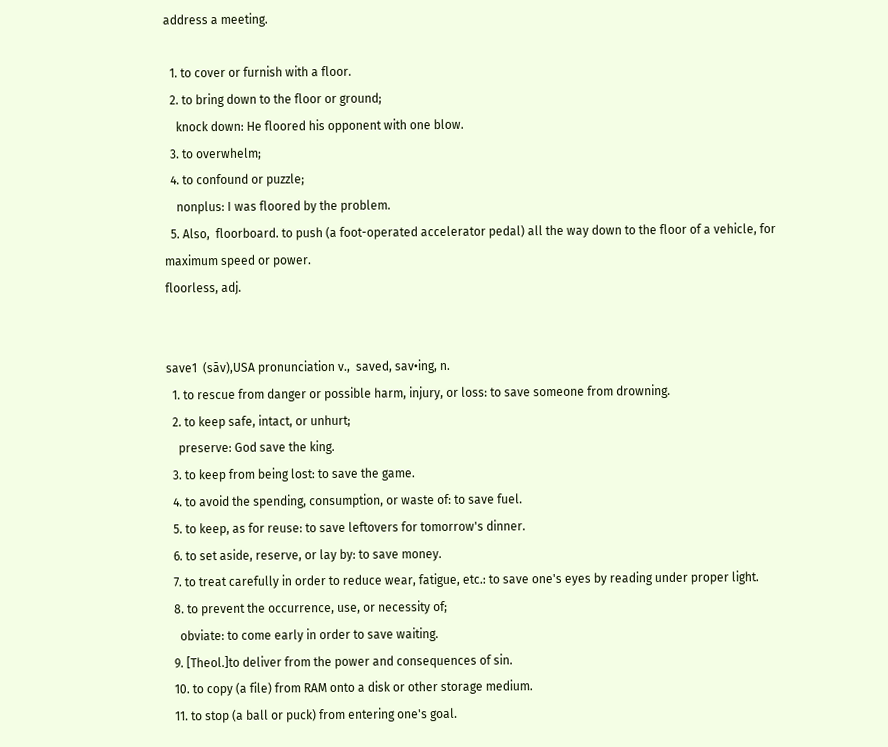address a meeting.

  1. to cover or furnish with a floor.
  2. to bring down to the floor or ground;
    knock down: He floored his opponent with one blow.
  3. to overwhelm;
  4. to confound or puzzle;
    nonplus: I was floored by the problem.
  5. Also,  floorboard. to push (a foot-operated accelerator pedal) all the way down to the floor of a vehicle, for maximum speed or power.
floorless, adj.


save1  (sāv),USA pronunciation v.,  saved, sav•ing, n.
  1. to rescue from danger or possible harm, injury, or loss: to save someone from drowning.
  2. to keep safe, intact, or unhurt;
    preserve: God save the king.
  3. to keep from being lost: to save the game.
  4. to avoid the spending, consumption, or waste of: to save fuel.
  5. to keep, as for reuse: to save leftovers for tomorrow's dinner.
  6. to set aside, reserve, or lay by: to save money.
  7. to treat carefully in order to reduce wear, fatigue, etc.: to save one's eyes by reading under proper light.
  8. to prevent the occurrence, use, or necessity of;
    obviate: to come early in order to save waiting.
  9. [Theol.]to deliver from the power and consequences of sin.
  10. to copy (a file) from RAM onto a disk or other storage medium.
  11. to stop (a ball or puck) from entering one's goal.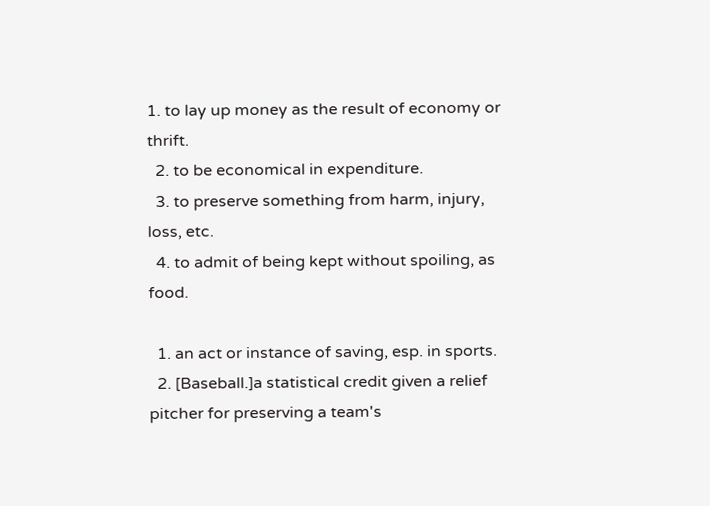1. to lay up money as the result of economy or thrift.
  2. to be economical in expenditure.
  3. to preserve something from harm, injury, loss, etc.
  4. to admit of being kept without spoiling, as food.

  1. an act or instance of saving, esp. in sports.
  2. [Baseball.]a statistical credit given a relief pitcher for preserving a team's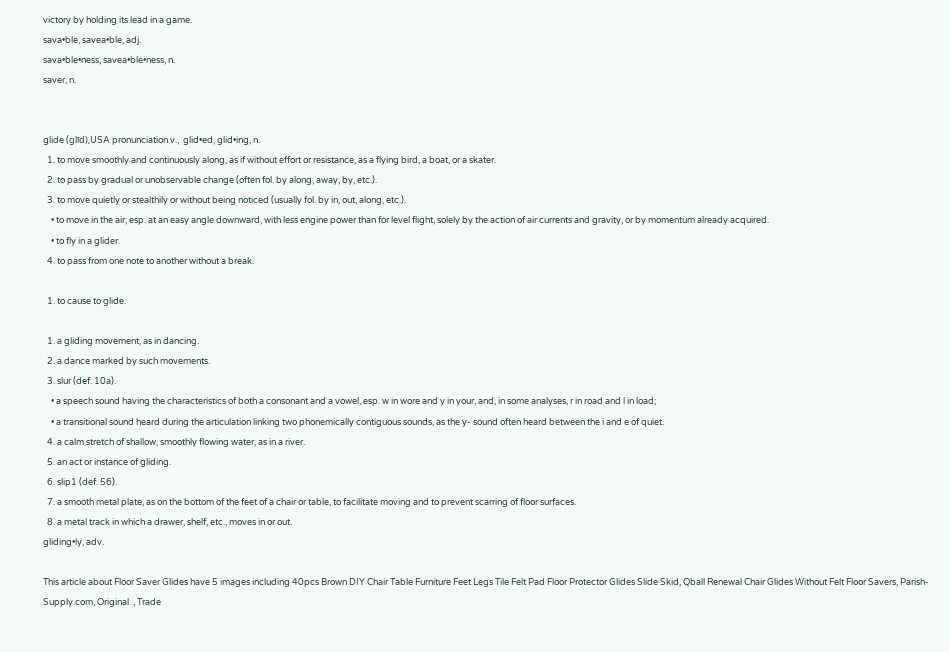victory by holding its lead in a game.
sava•ble, savea•ble, adj.
sava•ble•ness, savea•ble•ness, n.
saver, n.


glide (glīd),USA pronunciation v.,  glid•ed, glid•ing, n.
  1. to move smoothly and continuously along, as if without effort or resistance, as a flying bird, a boat, or a skater.
  2. to pass by gradual or unobservable change (often fol. by along, away, by, etc.).
  3. to move quietly or stealthily or without being noticed (usually fol. by in, out, along, etc.).
    • to move in the air, esp. at an easy angle downward, with less engine power than for level flight, solely by the action of air currents and gravity, or by momentum already acquired.
    • to fly in a glider.
  4. to pass from one note to another without a break.

  1. to cause to glide.

  1. a gliding movement, as in dancing.
  2. a dance marked by such movements.
  3. slur (def. 10a).
    • a speech sound having the characteristics of both a consonant and a vowel, esp. w in wore and y in your, and, in some analyses, r in road and l in load;
    • a transitional sound heard during the articulation linking two phonemically contiguous sounds, as the y- sound often heard between the i and e of quiet.
  4. a calm stretch of shallow, smoothly flowing water, as in a river.
  5. an act or instance of gliding.
  6. slip1 (def. 56).
  7. a smooth metal plate, as on the bottom of the feet of a chair or table, to facilitate moving and to prevent scarring of floor surfaces.
  8. a metal track in which a drawer, shelf, etc., moves in or out.
gliding•ly, adv.

This article about Floor Saver Glides have 5 images including 40pcs Brown DIY Chair Table Furniture Feet Legs Tile Felt Pad Floor Protector Glides Slide Skid, Qball Renewal Chair Glides Without Felt Floor Savers, Parish-Supply.com, Original ., Trade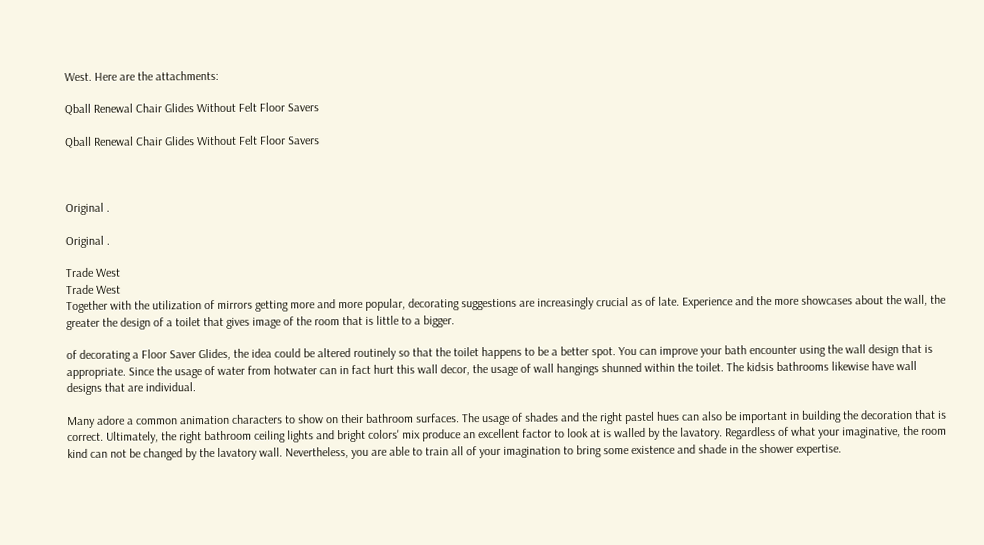West. Here are the attachments:

Qball Renewal Chair Glides Without Felt Floor Savers

Qball Renewal Chair Glides Without Felt Floor Savers



Original .

Original .

Trade West
Trade West
Together with the utilization of mirrors getting more and more popular, decorating suggestions are increasingly crucial as of late. Experience and the more showcases about the wall, the greater the design of a toilet that gives image of the room that is little to a bigger.

of decorating a Floor Saver Glides, the idea could be altered routinely so that the toilet happens to be a better spot. You can improve your bath encounter using the wall design that is appropriate. Since the usage of water from hotwater can in fact hurt this wall decor, the usage of wall hangings shunned within the toilet. The kidsis bathrooms likewise have wall designs that are individual.

Many adore a common animation characters to show on their bathroom surfaces. The usage of shades and the right pastel hues can also be important in building the decoration that is correct. Ultimately, the right bathroom ceiling lights and bright colors' mix produce an excellent factor to look at is walled by the lavatory. Regardless of what your imaginative, the room kind can not be changed by the lavatory wall. Nevertheless, you are able to train all of your imagination to bring some existence and shade in the shower expertise.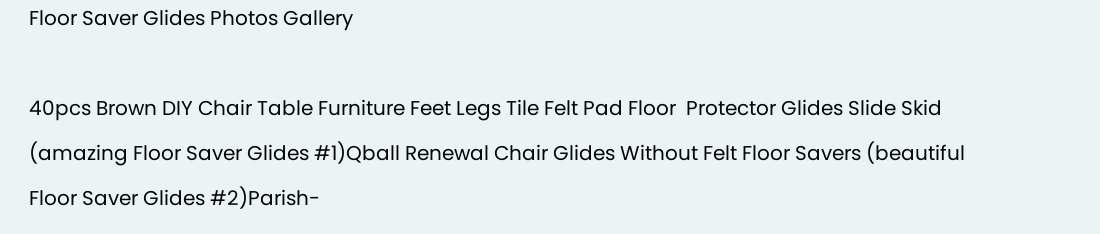Floor Saver Glides Photos Gallery

40pcs Brown DIY Chair Table Furniture Feet Legs Tile Felt Pad Floor  Protector Glides Slide Skid (amazing Floor Saver Glides #1)Qball Renewal Chair Glides Without Felt Floor Savers (beautiful Floor Saver Glides #2)Parish-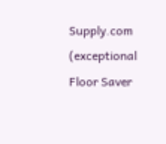Supply.com (exceptional Floor Saver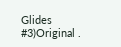Glides #3)Original .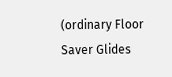(ordinary Floor Saver Glides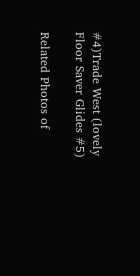#4)Trade West (lovely Floor Saver Glides #5)

Related Photos of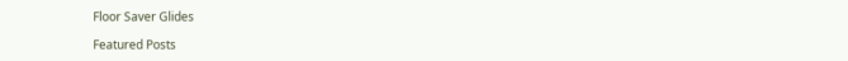Floor Saver Glides

Featured Posts